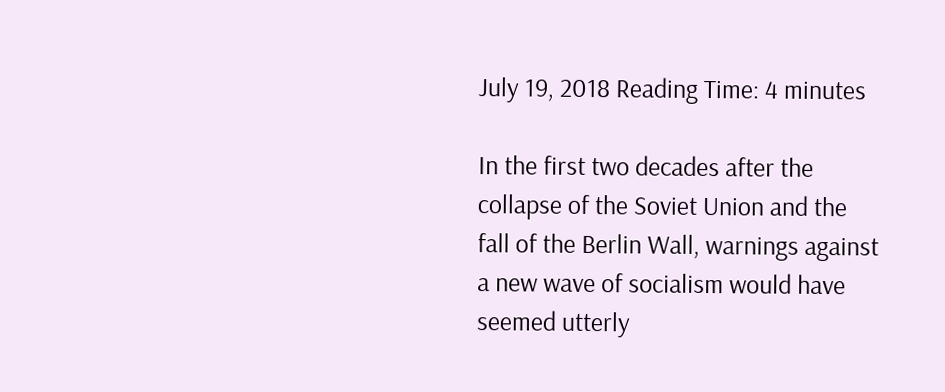July 19, 2018 Reading Time: 4 minutes

In the first two decades after the collapse of the Soviet Union and the fall of the Berlin Wall, warnings against a new wave of socialism would have seemed utterly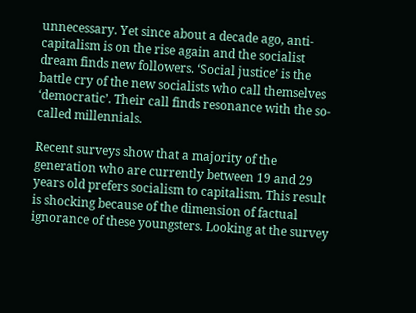unnecessary. Yet since about a decade ago, anti-capitalism is on the rise again and the socialist dream finds new followers. ‘Social justice’ is the battle cry of the new socialists who call themselves ‘democratic’. Their call finds resonance with the so-called millennials.

Recent surveys show that a majority of the generation who are currently between 19 and 29 years old prefers socialism to capitalism. This result is shocking because of the dimension of factual ignorance of these youngsters. Looking at the survey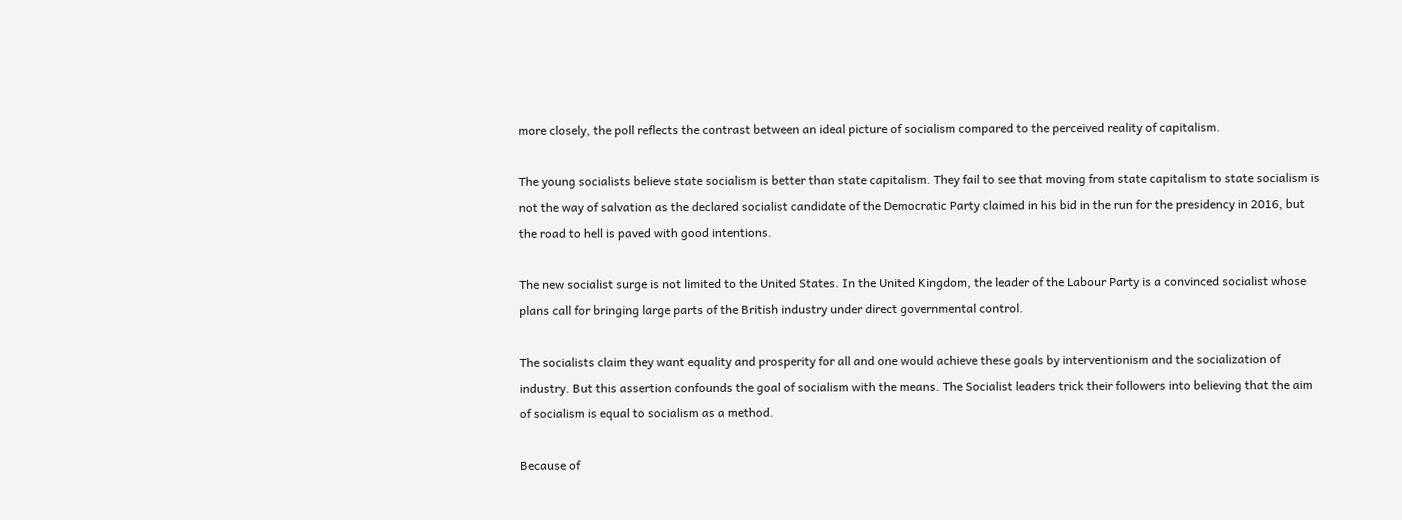more closely, the poll reflects the contrast between an ideal picture of socialism compared to the perceived reality of capitalism.

The young socialists believe state socialism is better than state capitalism. They fail to see that moving from state capitalism to state socialism is not the way of salvation as the declared socialist candidate of the Democratic Party claimed in his bid in the run for the presidency in 2016, but the road to hell is paved with good intentions.

The new socialist surge is not limited to the United States. In the United Kingdom, the leader of the Labour Party is a convinced socialist whose plans call for bringing large parts of the British industry under direct governmental control.

The socialists claim they want equality and prosperity for all and one would achieve these goals by interventionism and the socialization of industry. But this assertion confounds the goal of socialism with the means. The Socialist leaders trick their followers into believing that the aim of socialism is equal to socialism as a method.

Because of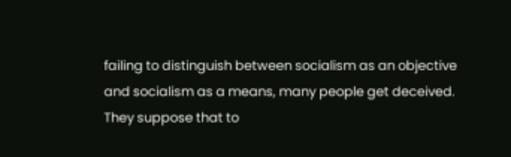failing to distinguish between socialism as an objective and socialism as a means, many people get deceived. They suppose that to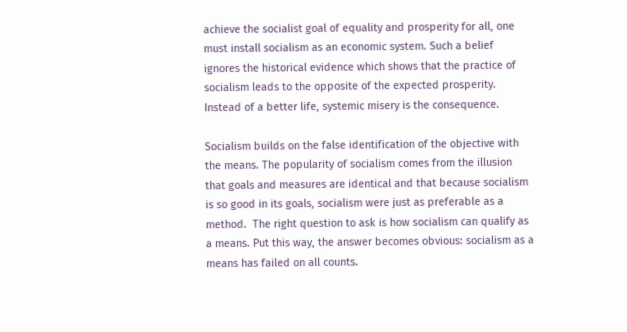achieve the socialist goal of equality and prosperity for all, one must install socialism as an economic system. Such a belief ignores the historical evidence which shows that the practice of socialism leads to the opposite of the expected prosperity. Instead of a better life, systemic misery is the consequence.

Socialism builds on the false identification of the objective with the means. The popularity of socialism comes from the illusion that goals and measures are identical and that because socialism is so good in its goals, socialism were just as preferable as a method.  The right question to ask is how socialism can qualify as a means. Put this way, the answer becomes obvious: socialism as a means has failed on all counts.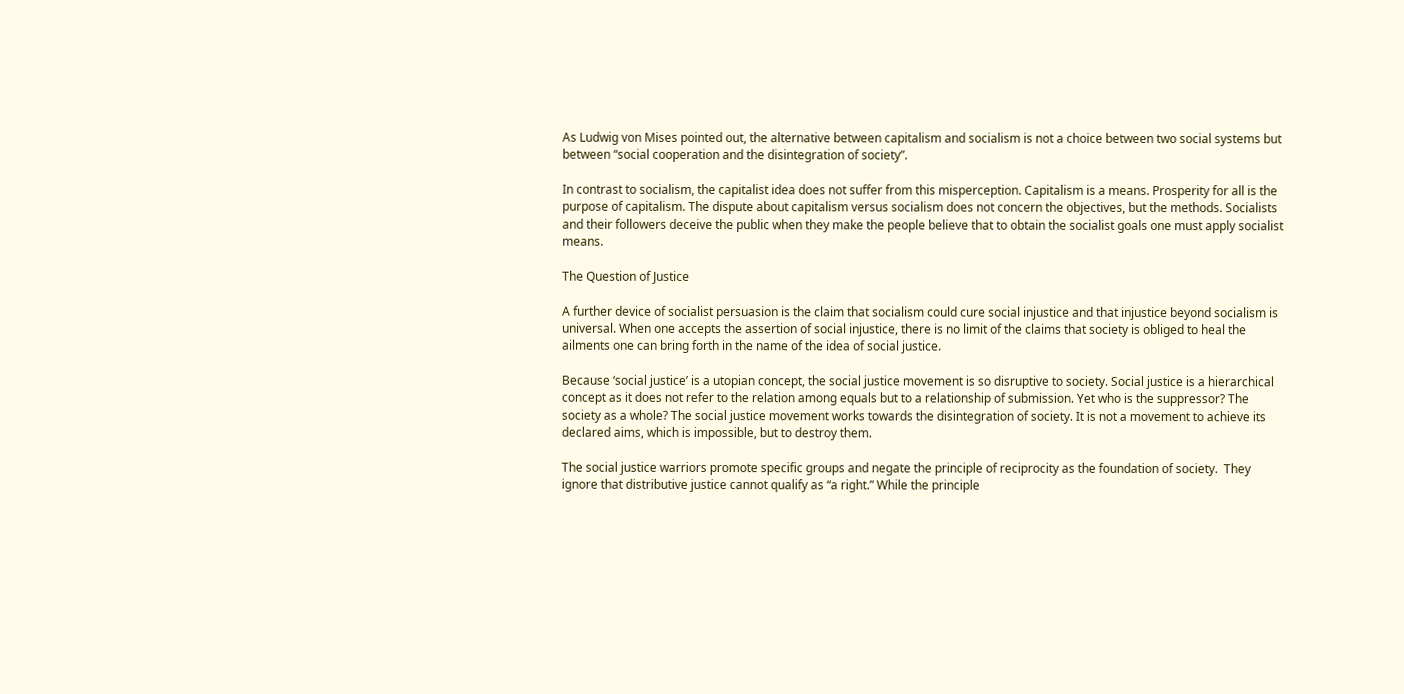As Ludwig von Mises pointed out, the alternative between capitalism and socialism is not a choice between two social systems but between “social cooperation and the disintegration of society”.

In contrast to socialism, the capitalist idea does not suffer from this misperception. Capitalism is a means. Prosperity for all is the purpose of capitalism. The dispute about capitalism versus socialism does not concern the objectives, but the methods. Socialists and their followers deceive the public when they make the people believe that to obtain the socialist goals one must apply socialist means.

The Question of Justice

A further device of socialist persuasion is the claim that socialism could cure social injustice and that injustice beyond socialism is universal. When one accepts the assertion of social injustice, there is no limit of the claims that society is obliged to heal the ailments one can bring forth in the name of the idea of social justice.

Because ‘social justice’ is a utopian concept, the social justice movement is so disruptive to society. Social justice is a hierarchical concept as it does not refer to the relation among equals but to a relationship of submission. Yet who is the suppressor? The society as a whole? The social justice movement works towards the disintegration of society. It is not a movement to achieve its declared aims, which is impossible, but to destroy them.

The social justice warriors promote specific groups and negate the principle of reciprocity as the foundation of society.  They ignore that distributive justice cannot qualify as “a right.” While the principle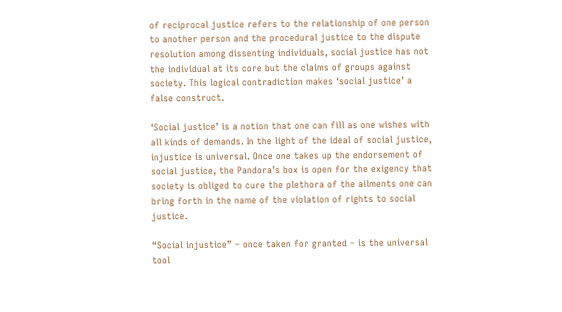of reciprocal justice refers to the relationship of one person to another person and the procedural justice to the dispute resolution among dissenting individuals, social justice has not the individual at its core but the claims of groups against society. This logical contradiction makes ‘social justice’ a false construct.

‘Social justice’ is a notion that one can fill as one wishes with all kinds of demands. In the light of the ideal of social justice, injustice is universal. Once one takes up the endorsement of social justice, the Pandora’s box is open for the exigency that society is obliged to cure the plethora of the ailments one can bring forth in the name of the violation of rights to social justice.

“Social injustice” – once taken for granted – is the universal tool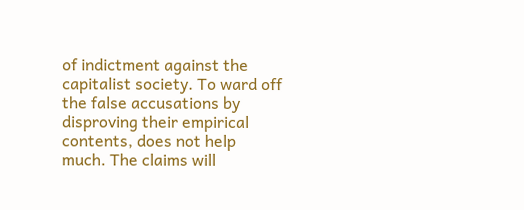of indictment against the capitalist society. To ward off the false accusations by disproving their empirical contents, does not help much. The claims will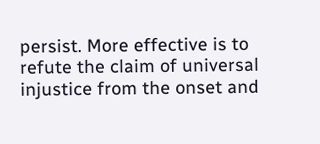persist. More effective is to refute the claim of universal injustice from the onset and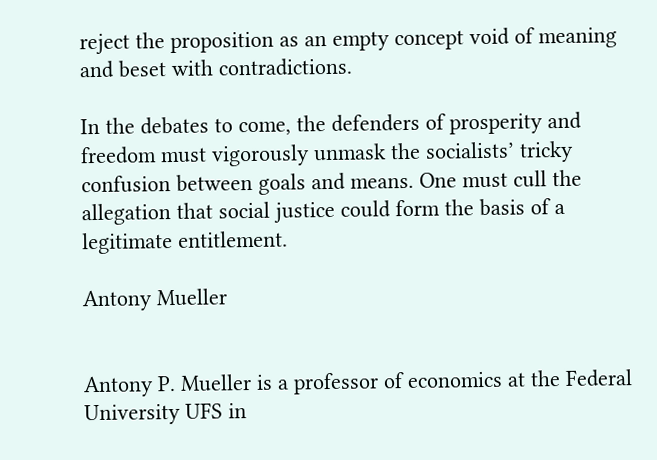reject the proposition as an empty concept void of meaning and beset with contradictions.

In the debates to come, the defenders of prosperity and freedom must vigorously unmask the socialists’ tricky confusion between goals and means. One must cull the allegation that social justice could form the basis of a legitimate entitlement.

Antony Mueller


Antony P. Mueller is a professor of economics at the Federal University UFS in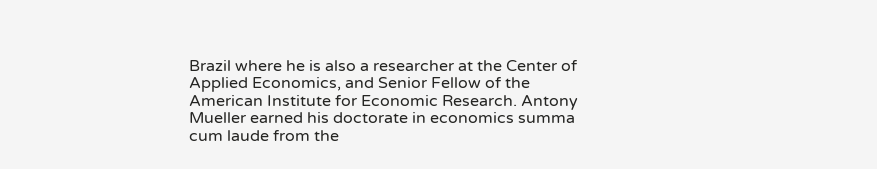Brazil where he is also a researcher at the Center of Applied Economics, and Senior Fellow of the American Institute for Economic Research. Antony Mueller earned his doctorate in economics summa cum laude from the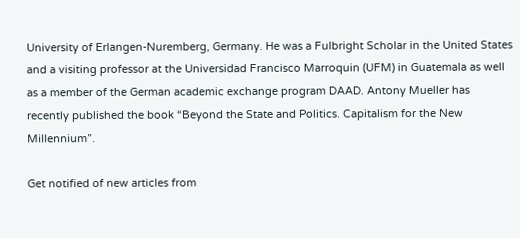University of Erlangen-Nuremberg, Germany. He was a Fulbright Scholar in the United States and a visiting professor at the Universidad Francisco Marroquin (UFM) in Guatemala as well as a member of the German academic exchange program DAAD. Antony Mueller has recently published the book “Beyond the State and Politics. Capitalism for the New Millennium”.

Get notified of new articles from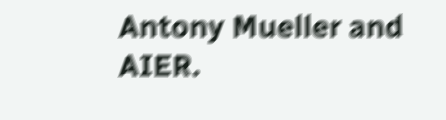Antony Mueller and AIER.